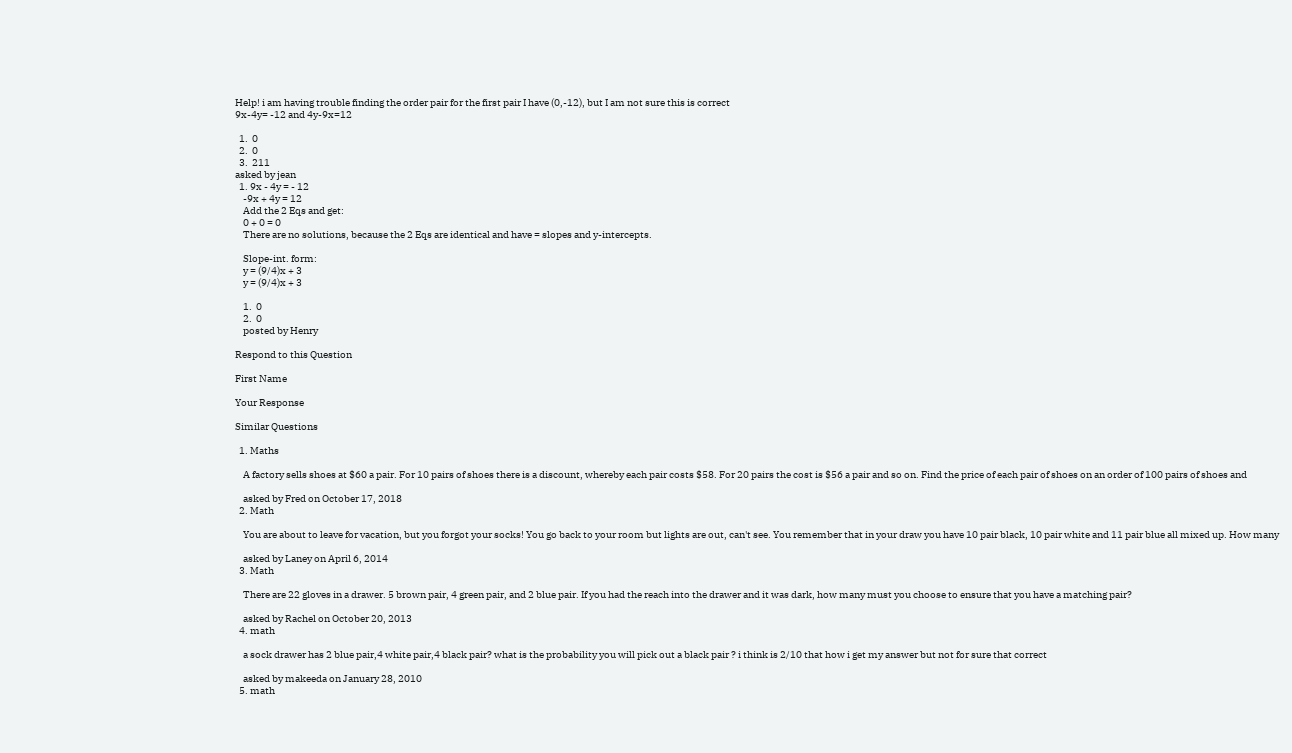Help! i am having trouble finding the order pair for the first pair I have (0,-12), but I am not sure this is correct
9x-4y= -12 and 4y-9x=12

  1.  0
  2.  0
  3.  211
asked by jean
  1. 9x - 4y = - 12
    -9x + 4y = 12
    Add the 2 Eqs and get:
    0 + 0 = 0
    There are no solutions, because the 2 Eqs are identical and have = slopes and y-intercepts.

    Slope-int. form:
    y = (9/4)x + 3
    y = (9/4)x + 3

    1.  0
    2.  0
    posted by Henry

Respond to this Question

First Name

Your Response

Similar Questions

  1. Maths

    A factory sells shoes at $60 a pair. For 10 pairs of shoes there is a discount, whereby each pair costs $58. For 20 pairs the cost is $56 a pair and so on. Find the price of each pair of shoes on an order of 100 pairs of shoes and

    asked by Fred on October 17, 2018
  2. Math

    You are about to leave for vacation, but you forgot your socks! You go back to your room but lights are out, can't see. You remember that in your draw you have 10 pair black, 10 pair white and 11 pair blue all mixed up. How many

    asked by Laney on April 6, 2014
  3. Math

    There are 22 gloves in a drawer. 5 brown pair, 4 green pair, and 2 blue pair. If you had the reach into the drawer and it was dark, how many must you choose to ensure that you have a matching pair?

    asked by Rachel on October 20, 2013
  4. math

    a sock drawer has 2 blue pair,4 white pair,4 black pair? what is the probability you will pick out a black pair ? i think is 2/10 that how i get my answer but not for sure that correct

    asked by makeeda on January 28, 2010
  5. math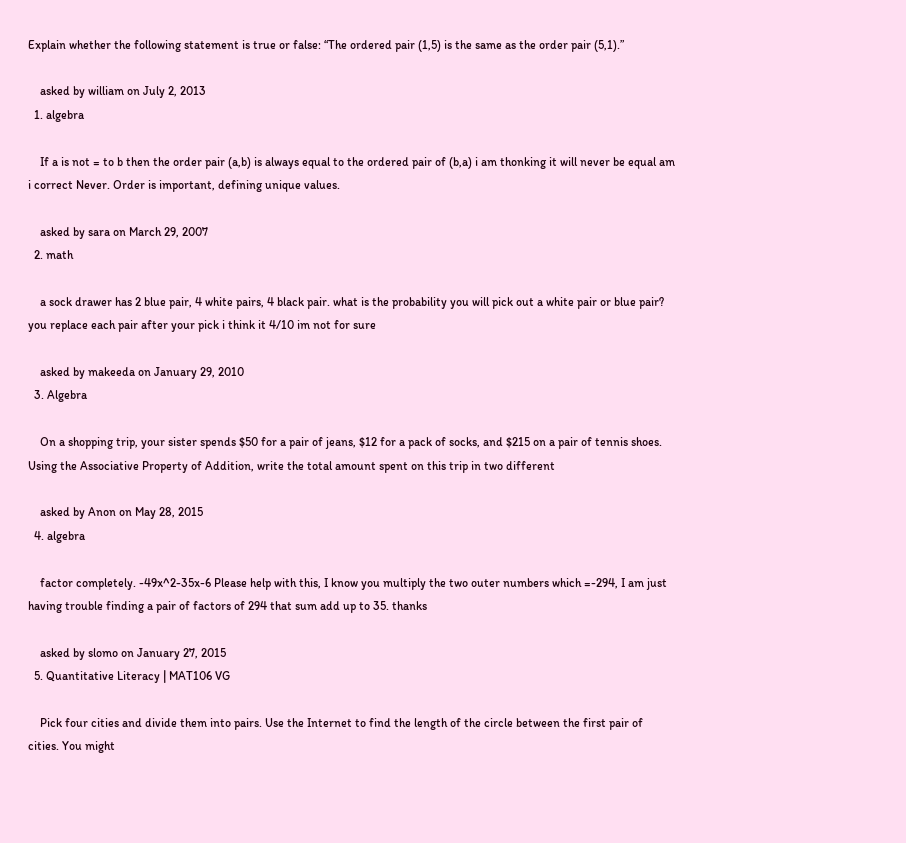Explain whether the following statement is true or false: “The ordered pair (1,5) is the same as the order pair (5,1).”

    asked by william on July 2, 2013
  1. algebra

    If a is not = to b then the order pair (a,b) is always equal to the ordered pair of (b,a) i am thonking it will never be equal am i correct Never. Order is important, defining unique values.

    asked by sara on March 29, 2007
  2. math

    a sock drawer has 2 blue pair, 4 white pairs, 4 black pair. what is the probability you will pick out a white pair or blue pair? you replace each pair after your pick i think it 4/10 im not for sure

    asked by makeeda on January 29, 2010
  3. Algebra

    On a shopping trip, your sister spends $50 for a pair of jeans, $12 for a pack of socks, and $215 on a pair of tennis shoes. Using the Associative Property of Addition, write the total amount spent on this trip in two different

    asked by Anon on May 28, 2015
  4. algebra

    factor completely. -49x^2-35x-6 Please help with this, I know you multiply the two outer numbers which =-294, I am just having trouble finding a pair of factors of 294 that sum add up to 35. thanks

    asked by slomo on January 27, 2015
  5. Quantitative Literacy | MAT106 VG

    Pick four cities and divide them into pairs. Use the Internet to find the length of the circle between the first pair of cities. You might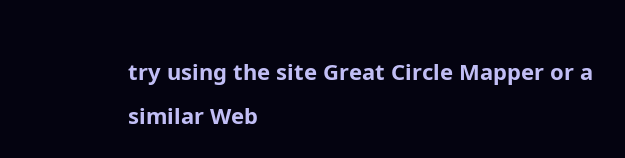try using the site Great Circle Mapper or a similar Web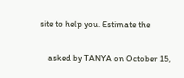site to help you. Estimate the

    asked by TANYA on October 15,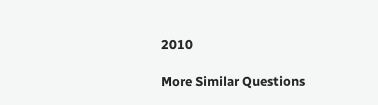2010

More Similar Questions